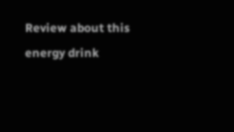Review about this energy drink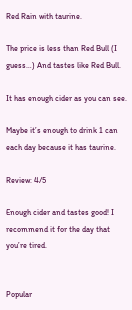Red Rain with taurine.

The price is less than Red Bull (I guess…) And tastes like Red Bull.

It has enough cider as you can see.

Maybe it’s enough to drink 1 can each day because it has taurine.

Review: 4/5

Enough cider and tastes good! I recommend it for the day that you’re tired.


Popular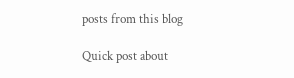posts from this blog

Quick post about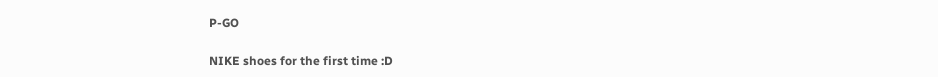P-GO

NIKE shoes for the first time :D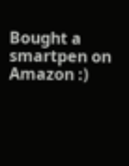Bought a smartpen on Amazon :)